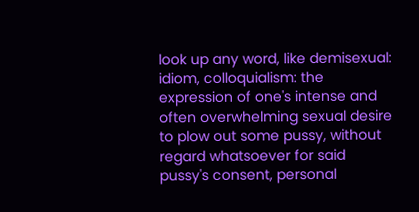look up any word, like demisexual:
idiom, colloquialism: the expression of one's intense and often overwhelming sexual desire to plow out some pussy, without regard whatsoever for said pussy's consent, personal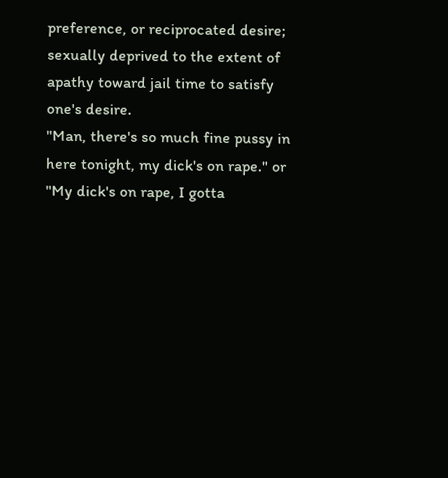preference, or reciprocated desire; sexually deprived to the extent of apathy toward jail time to satisfy one's desire.
"Man, there's so much fine pussy in here tonight, my dick's on rape." or "My dick's on rape, I gotta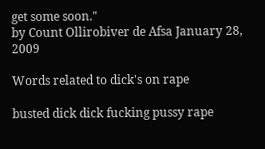get some soon."
by Count Ollirobiver de Afsa January 28, 2009

Words related to dick's on rape

busted dick dick fucking pussy rape